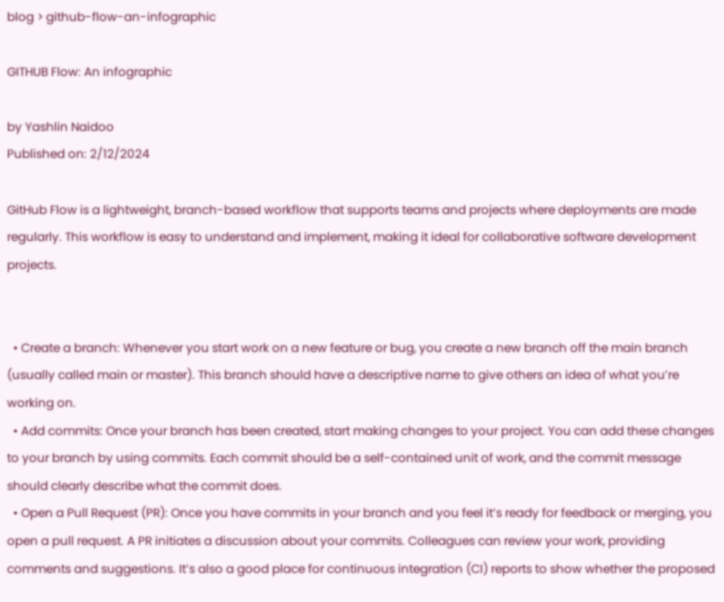blog > github-flow-an-infographic

GITHUB Flow: An infographic

by Yashlin Naidoo
Published on: 2/12/2024

GitHub Flow is a lightweight, branch-based workflow that supports teams and projects where deployments are made regularly. This workflow is easy to understand and implement, making it ideal for collaborative software development projects.


  • Create a branch: Whenever you start work on a new feature or bug, you create a new branch off the main branch (usually called main or master). This branch should have a descriptive name to give others an idea of what you’re working on.
  • Add commits: Once your branch has been created, start making changes to your project. You can add these changes to your branch by using commits. Each commit should be a self-contained unit of work, and the commit message should clearly describe what the commit does.
  • Open a Pull Request (PR): Once you have commits in your branch and you feel it’s ready for feedback or merging, you open a pull request. A PR initiates a discussion about your commits. Colleagues can review your work, providing comments and suggestions. It’s also a good place for continuous integration (CI) reports to show whether the proposed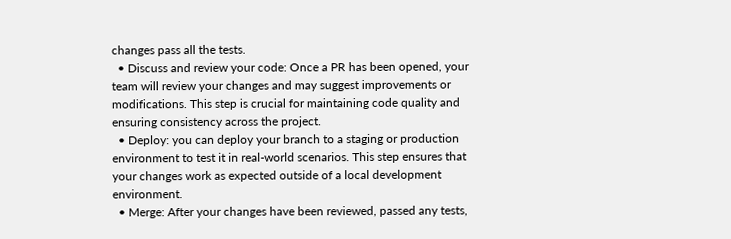changes pass all the tests.
  • Discuss and review your code: Once a PR has been opened, your team will review your changes and may suggest improvements or modifications. This step is crucial for maintaining code quality and ensuring consistency across the project.
  • Deploy: you can deploy your branch to a staging or production environment to test it in real-world scenarios. This step ensures that your changes work as expected outside of a local development environment.
  • Merge: After your changes have been reviewed, passed any tests,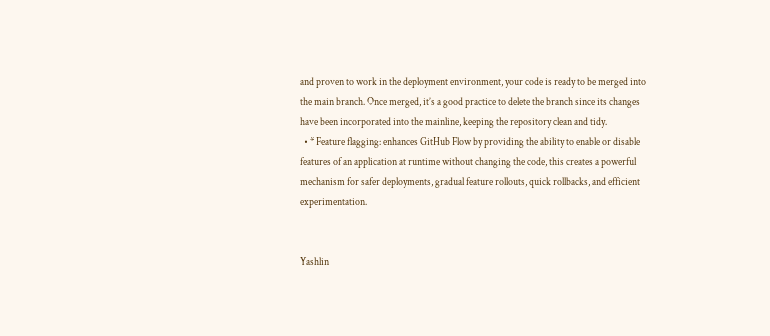and proven to work in the deployment environment, your code is ready to be merged into the main branch. Once merged, it’s a good practice to delete the branch since its changes have been incorporated into the mainline, keeping the repository clean and tidy.
  • * Feature flagging: enhances GitHub Flow by providing the ability to enable or disable features of an application at runtime without changing the code, this creates a powerful mechanism for safer deployments, gradual feature rollouts, quick rollbacks, and efficient experimentation.


Yashlin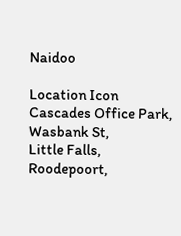Naidoo

Location Icon
Cascades Office Park, Wasbank St,
Little Falls,
Roodepoort,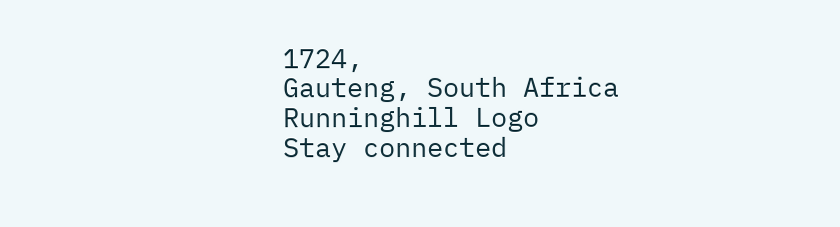1724,
Gauteng, South Africa
Runninghill Logo
Stay connected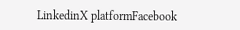LinkedinX platformFacebook